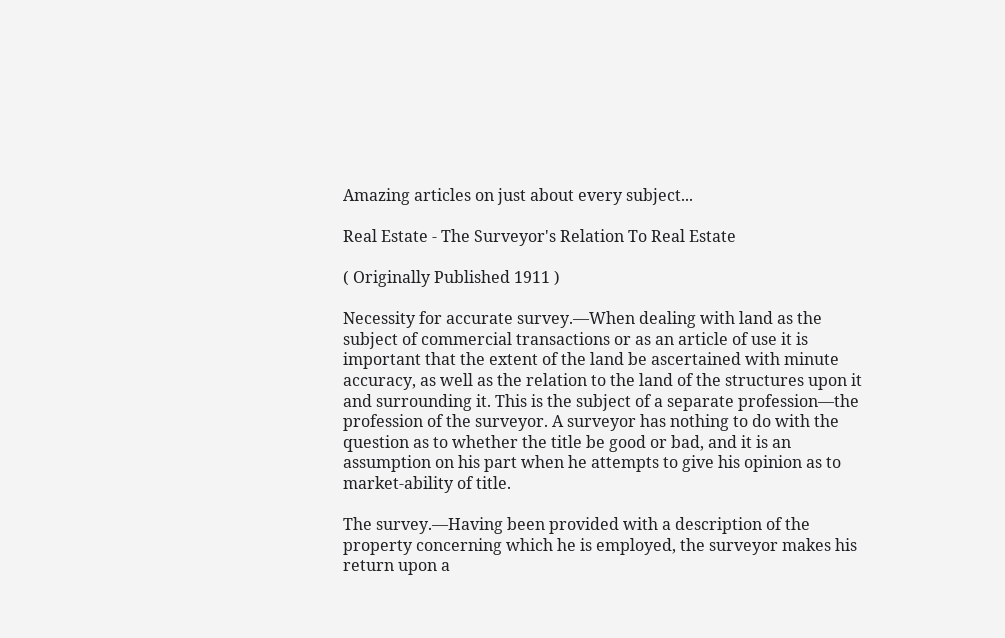Amazing articles on just about every subject...

Real Estate - The Surveyor's Relation To Real Estate

( Originally Published 1911 )

Necessity for accurate survey.—When dealing with land as the subject of commercial transactions or as an article of use it is important that the extent of the land be ascertained with minute accuracy, as well as the relation to the land of the structures upon it and surrounding it. This is the subject of a separate profession—the profession of the surveyor. A surveyor has nothing to do with the question as to whether the title be good or bad, and it is an assumption on his part when he attempts to give his opinion as to market-ability of title.

The survey.—Having been provided with a description of the property concerning which he is employed, the surveyor makes his return upon a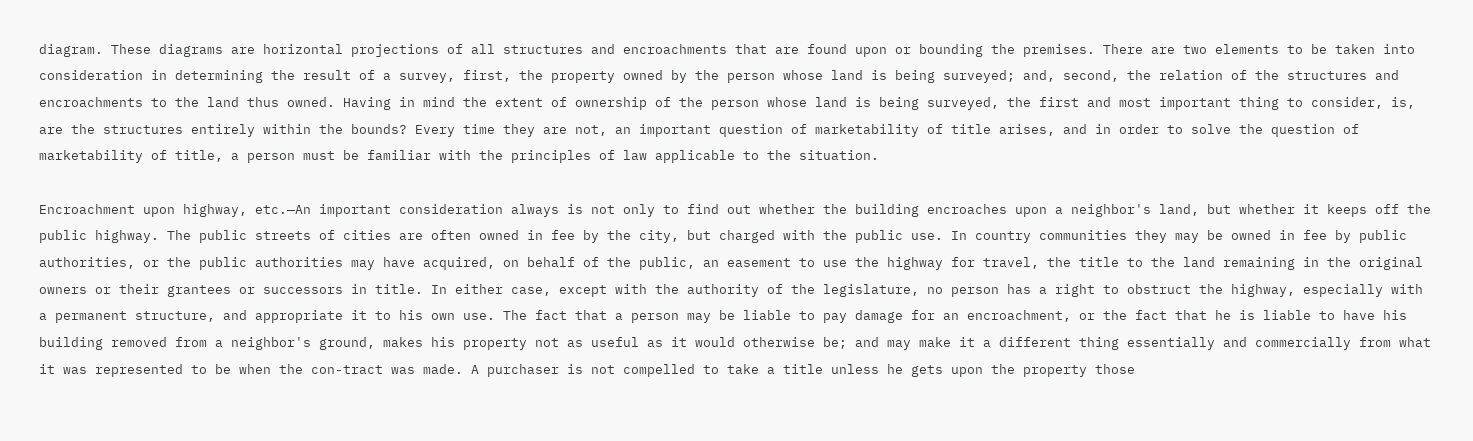diagram. These diagrams are horizontal projections of all structures and encroachments that are found upon or bounding the premises. There are two elements to be taken into consideration in determining the result of a survey, first, the property owned by the person whose land is being surveyed; and, second, the relation of the structures and encroachments to the land thus owned. Having in mind the extent of ownership of the person whose land is being surveyed, the first and most important thing to consider, is, are the structures entirely within the bounds? Every time they are not, an important question of marketability of title arises, and in order to solve the question of marketability of title, a person must be familiar with the principles of law applicable to the situation.

Encroachment upon highway, etc.—An important consideration always is not only to find out whether the building encroaches upon a neighbor's land, but whether it keeps off the public highway. The public streets of cities are often owned in fee by the city, but charged with the public use. In country communities they may be owned in fee by public authorities, or the public authorities may have acquired, on behalf of the public, an easement to use the highway for travel, the title to the land remaining in the original owners or their grantees or successors in title. In either case, except with the authority of the legislature, no person has a right to obstruct the highway, especially with a permanent structure, and appropriate it to his own use. The fact that a person may be liable to pay damage for an encroachment, or the fact that he is liable to have his building removed from a neighbor's ground, makes his property not as useful as it would otherwise be; and may make it a different thing essentially and commercially from what it was represented to be when the con-tract was made. A purchaser is not compelled to take a title unless he gets upon the property those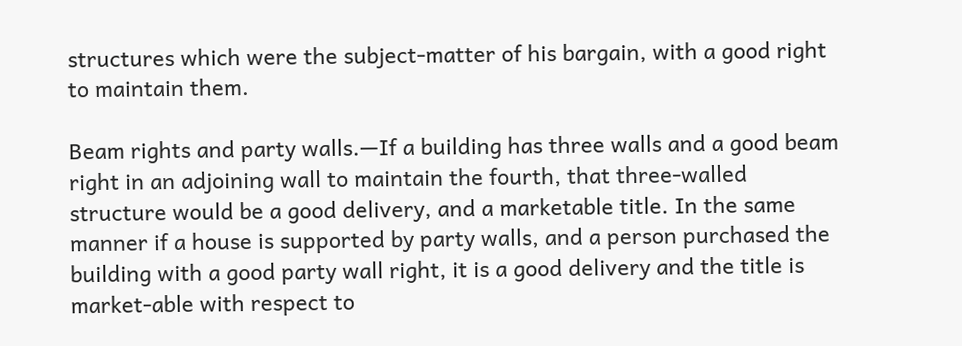structures which were the subject-matter of his bargain, with a good right to maintain them.

Beam rights and party walls.—If a building has three walls and a good beam right in an adjoining wall to maintain the fourth, that three-walled structure would be a good delivery, and a marketable title. In the same manner if a house is supported by party walls, and a person purchased the building with a good party wall right, it is a good delivery and the title is market-able with respect to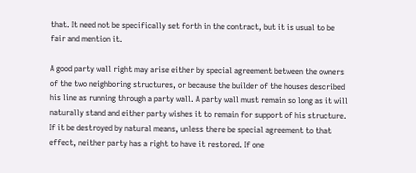that. It need not be specifically set forth in the contract, but it is usual to be fair and mention it.

A good party wall right may arise either by special agreement between the owners of the two neighboring structures, or because the builder of the houses described his line as running through a party wall. A party wall must remain so long as it will naturally stand and either party wishes it to remain for support of his structure. If it be destroyed by natural means, unless there be special agreement to that effect, neither party has a right to have it restored. If one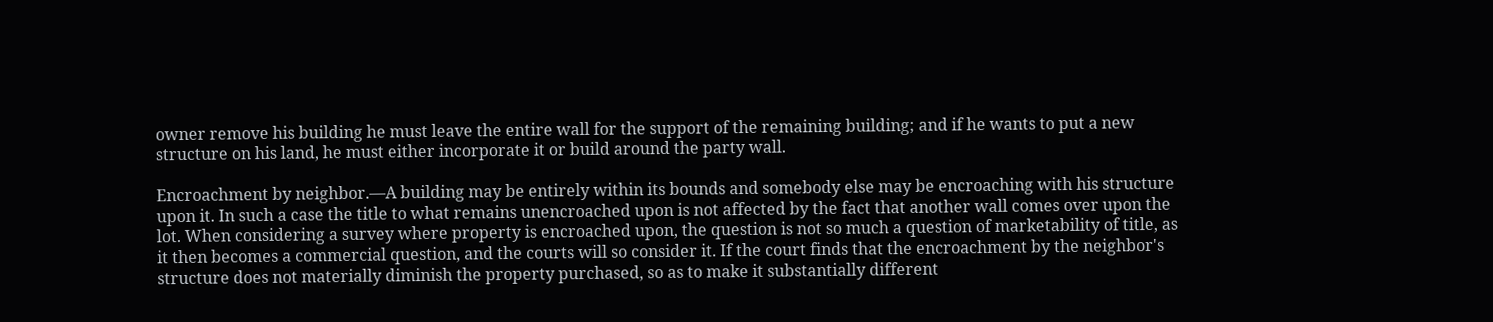owner remove his building he must leave the entire wall for the support of the remaining building; and if he wants to put a new structure on his land, he must either incorporate it or build around the party wall.

Encroachment by neighbor.—A building may be entirely within its bounds and somebody else may be encroaching with his structure upon it. In such a case the title to what remains unencroached upon is not affected by the fact that another wall comes over upon the lot. When considering a survey where property is encroached upon, the question is not so much a question of marketability of title, as it then becomes a commercial question, and the courts will so consider it. If the court finds that the encroachment by the neighbor's structure does not materially diminish the property purchased, so as to make it substantially different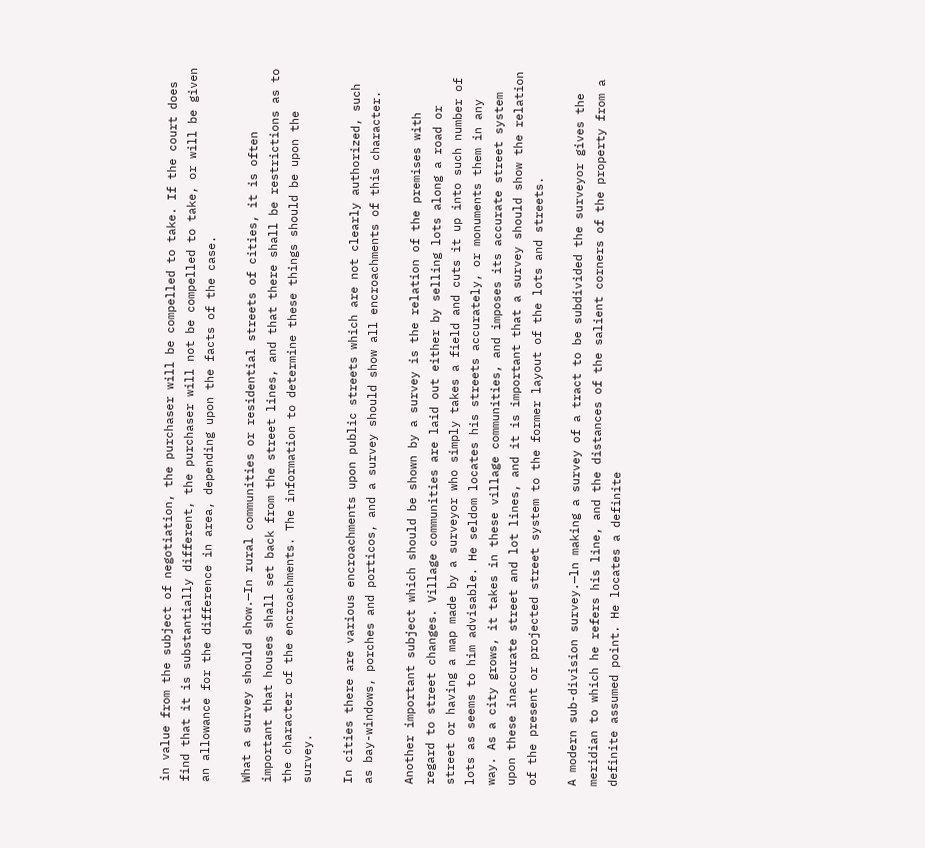in value from the subject of negotiation, the purchaser will be compelled to take. If the court does find that it is substantially different, the purchaser will not be compelled to take, or will be given an allowance for the difference in area, depending upon the facts of the case.

What a survey should show.—In rural communities or residential streets of cities, it is often important that houses shall set back from the street lines, and that there shall be restrictions as to the character of the encroachments. The information to determine these things should be upon the survey.

In cities there are various encroachments upon public streets which are not clearly authorized, such as bay-windows, porches and porticos, and a survey should show all encroachments of this character.

Another important subject which should be shown by a survey is the relation of the premises with regard to street changes. Village communities are laid out either by selling lots along a road or street or having a map made by a surveyor who simply takes a field and cuts it up into such number of lots as seems to him advisable. He seldom locates his streets accurately, or monuments them in any way. As a city grows, it takes in these village communities, and imposes its accurate street system upon these inaccurate street and lot lines, and it is important that a survey should show the relation of the present or projected street system to the former layout of the lots and streets.

A modern sub-division survey.—ln making a survey of a tract to be subdivided the surveyor gives the meridian to which he refers his line, and the distances of the salient corners of the property from a definite assumed point. He locates a definite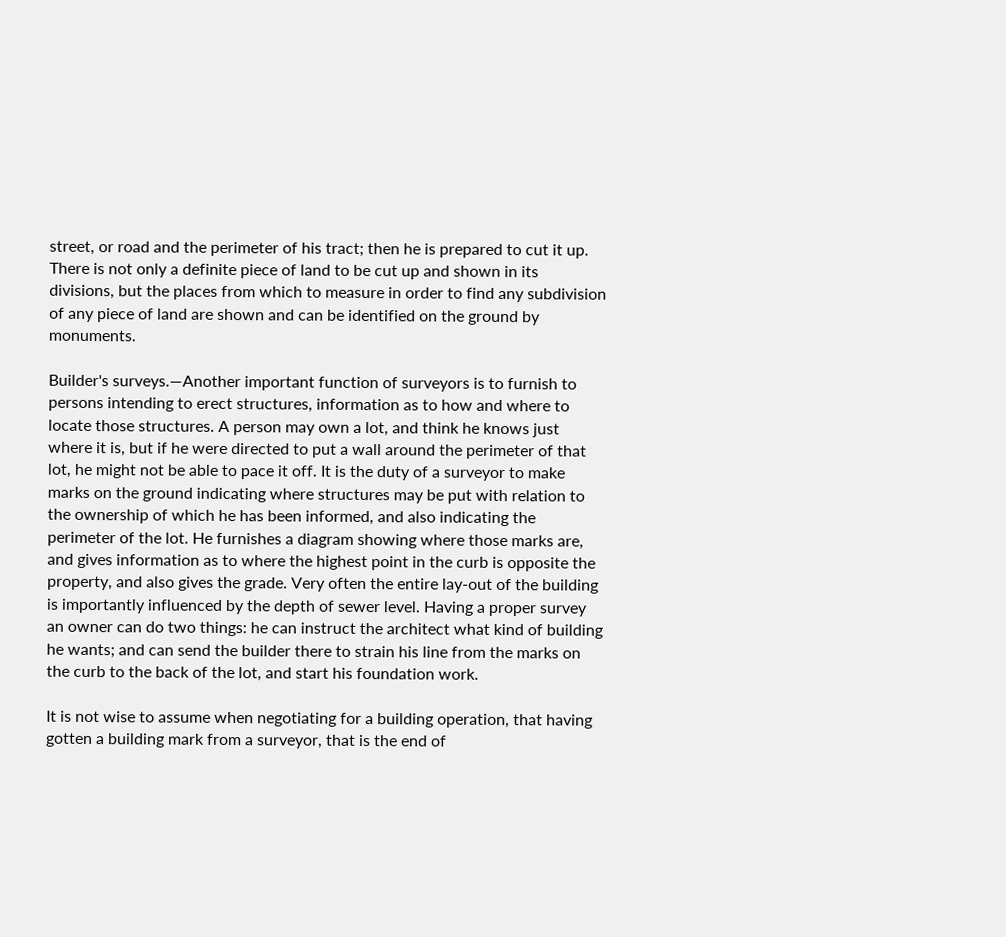street, or road and the perimeter of his tract; then he is prepared to cut it up. There is not only a definite piece of land to be cut up and shown in its divisions, but the places from which to measure in order to find any subdivision of any piece of land are shown and can be identified on the ground by monuments.

Builder's surveys.—Another important function of surveyors is to furnish to persons intending to erect structures, information as to how and where to locate those structures. A person may own a lot, and think he knows just where it is, but if he were directed to put a wall around the perimeter of that lot, he might not be able to pace it off. It is the duty of a surveyor to make marks on the ground indicating where structures may be put with relation to the ownership of which he has been informed, and also indicating the perimeter of the lot. He furnishes a diagram showing where those marks are, and gives information as to where the highest point in the curb is opposite the property, and also gives the grade. Very often the entire lay-out of the building is importantly influenced by the depth of sewer level. Having a proper survey an owner can do two things: he can instruct the architect what kind of building he wants; and can send the builder there to strain his line from the marks on the curb to the back of the lot, and start his foundation work.

It is not wise to assume when negotiating for a building operation, that having gotten a building mark from a surveyor, that is the end of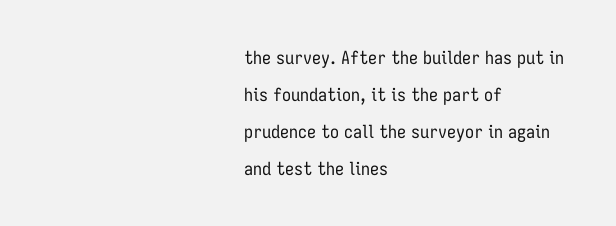the survey. After the builder has put in his foundation, it is the part of prudence to call the surveyor in again and test the lines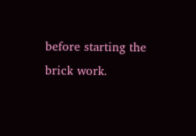before starting the brick work.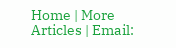Home | More Articles | Email: